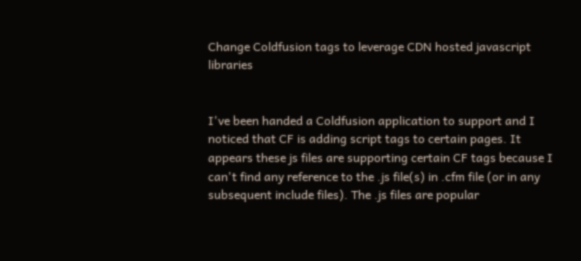Change Coldfusion tags to leverage CDN hosted javascript libraries


I've been handed a Coldfusion application to support and I noticed that CF is adding script tags to certain pages. It appears these js files are supporting certain CF tags because I can't find any reference to the .js file(s) in .cfm file (or in any subsequent include files). The .js files are popular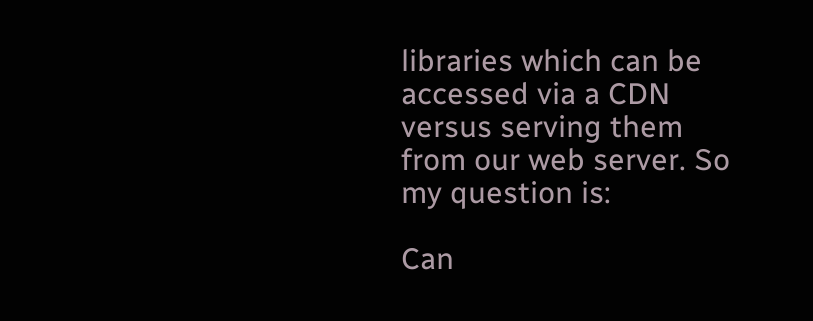libraries which can be accessed via a CDN versus serving them from our web server. So my question is:

Can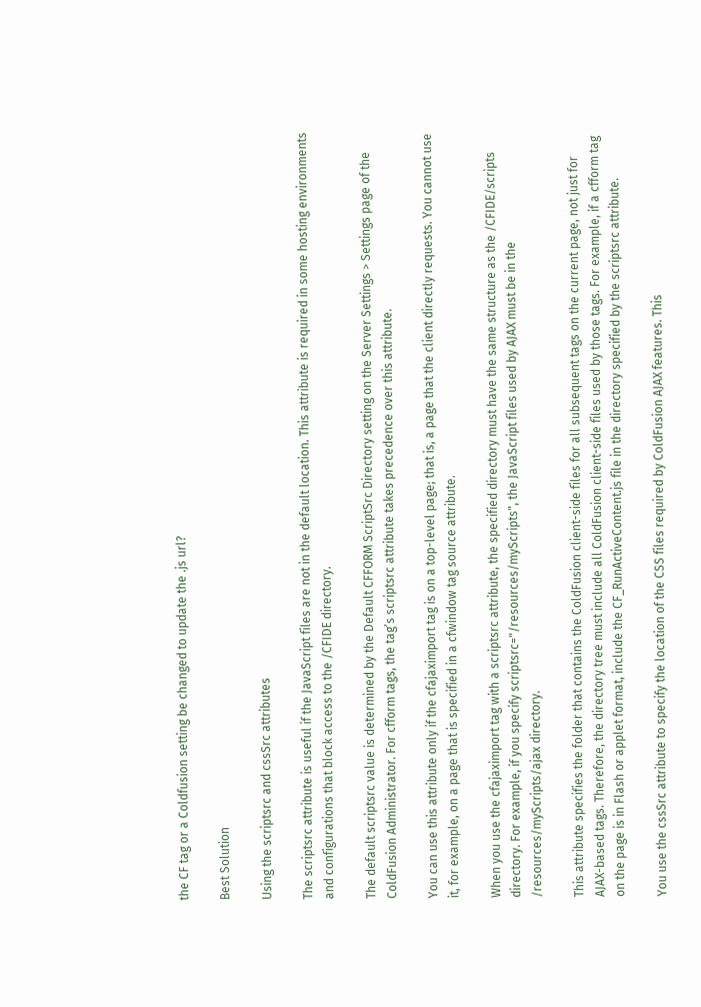the CF tag or a Coldfusion setting be changed to update the .js url?

Best Solution

Using the scriptsrc and cssSrc attributes

The scriptsrc attribute is useful if the JavaScript files are not in the default location. This attribute is required in some hosting environments and configurations that block access to the /CFIDE directory.

The default scriptsrc value is determined by the Default CFFORM ScriptSrc Directory setting on the Server Settings > Settings page of the ColdFusion Administrator. For cfform tags, the tag’s scriptsrc attribute takes precedence over this attribute.

You can use this attribute only if the cfajaximport tag is on a top-level page; that is, a page that the client directly requests. You cannot use it, for example, on a page that is specified in a cfwindow tag source attribute.

When you use the cfajaximport tag with a scriptsrc attribute, the specified directory must have the same structure as the /CFIDE/scripts directory. For example, if you specify scriptsrc="/resources/myScripts", the JavaScript files used by AJAX must be in the /resources/myScripts/ajax directory.

This attribute specifies the folder that contains the ColdFusion client-side files for all subsequent tags on the current page, not just for AJAX-based tags. Therefore, the directory tree must include all ColdFusion client-side files used by those tags. For example, if a cfform tag on the page is in Flash or applet format, include the CF_RunActiveContent.js file in the directory specified by the scriptsrc attribute.

You use the cssSrc attribute to specify the location of the CSS files required by ColdFusion AJAX features. This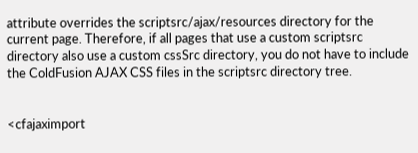attribute overrides the scriptsrc/ajax/resources directory for the current page. Therefore, if all pages that use a custom scriptsrc directory also use a custom cssSrc directory, you do not have to include the ColdFusion AJAX CSS files in the scriptsrc directory tree.


<cfajaximport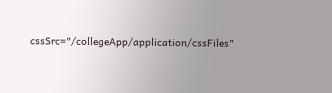cssSrc="/collegeApp/application/cssFiles"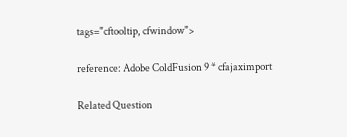tags="cftooltip, cfwindow">

reference: Adobe ColdFusion 9 * cfajaximport

Related Question